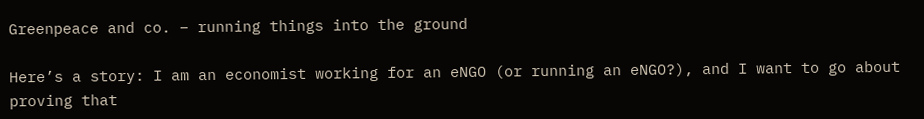Greenpeace and co. – running things into the ground

Here’s a story: I am an economist working for an eNGO (or running an eNGO?), and I want to go about proving that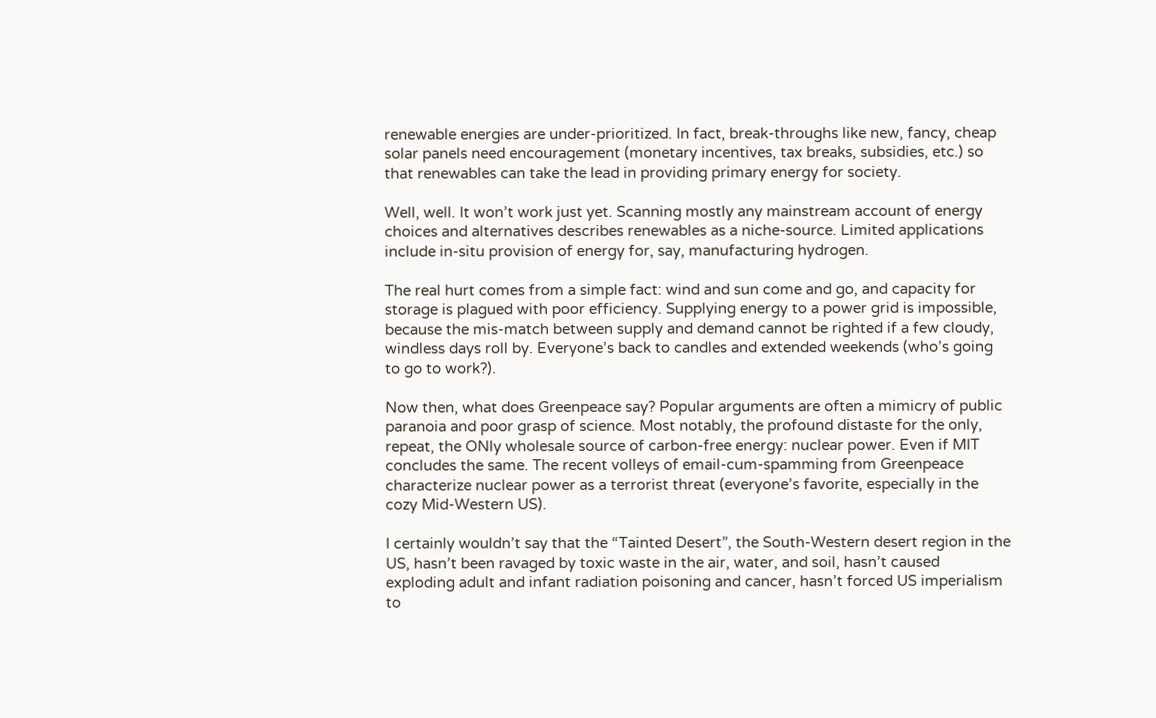renewable energies are under-prioritized. In fact, break-throughs like new, fancy, cheap solar panels need encouragement (monetary incentives, tax breaks, subsidies, etc.) so that renewables can take the lead in providing primary energy for society.

Well, well. It won’t work just yet. Scanning mostly any mainstream account of energy choices and alternatives describes renewables as a niche-source. Limited applications include in-situ provision of energy for, say, manufacturing hydrogen.

The real hurt comes from a simple fact: wind and sun come and go, and capacity for storage is plagued with poor efficiency. Supplying energy to a power grid is impossible, because the mis-match between supply and demand cannot be righted if a few cloudy, windless days roll by. Everyone’s back to candles and extended weekends (who’s going to go to work?).

Now then, what does Greenpeace say? Popular arguments are often a mimicry of public paranoia and poor grasp of science. Most notably, the profound distaste for the only, repeat, the ONly wholesale source of carbon-free energy: nuclear power. Even if MIT concludes the same. The recent volleys of email-cum-spamming from Greenpeace characterize nuclear power as a terrorist threat (everyone’s favorite, especially in the cozy Mid-Western US).

I certainly wouldn’t say that the “Tainted Desert”, the South-Western desert region in the US, hasn’t been ravaged by toxic waste in the air, water, and soil, hasn’t caused exploding adult and infant radiation poisoning and cancer, hasn’t forced US imperialism to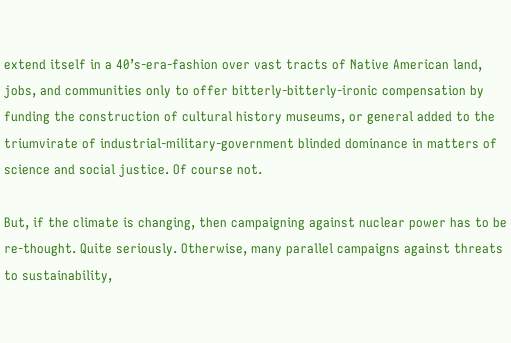extend itself in a 40’s-era-fashion over vast tracts of Native American land, jobs, and communities only to offer bitterly-bitterly-ironic compensation by funding the construction of cultural history museums, or general added to the triumvirate of industrial-military-government blinded dominance in matters of science and social justice. Of course not.

But, if the climate is changing, then campaigning against nuclear power has to be re-thought. Quite seriously. Otherwise, many parallel campaigns against threats to sustainability,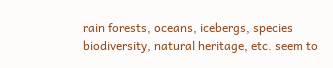rain forests, oceans, icebergs, species biodiversity, natural heritage, etc. seem to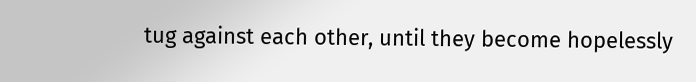tug against each other, until they become hopelessly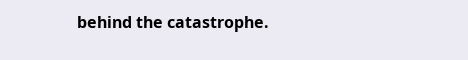behind the catastrophe.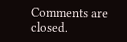Comments are closed.